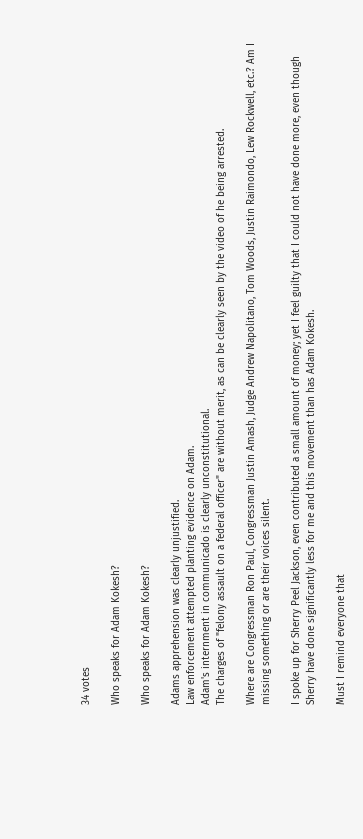34 votes

Who speaks for Adam Kokesh?

Who speaks for Adam Kokesh?

Adams apprehension was clearly unjustified.
Law enforcement attempted planting evidence on Adam.
Adam's internment in communicado is clearly unconstitutional.
The charges of "felony assault on a federal officer" are without merit, as can be clearly seen by the video of he being arrested.

Where are Congressman Ron Paul, Congressman Justin Amash, Judge Andrew Napolitano, Tom Woods, Justin Raimondo, Lew Rockwell, etc.? Am I missing something or are their voices silent.

I spoke up for Sherry Peel Jackson, even contributed a small amount of money; yet I feel guilty that I could not have done more, even though Sherry have done significantly less for me and this movement than has Adam Kokesh.

Must I remind everyone that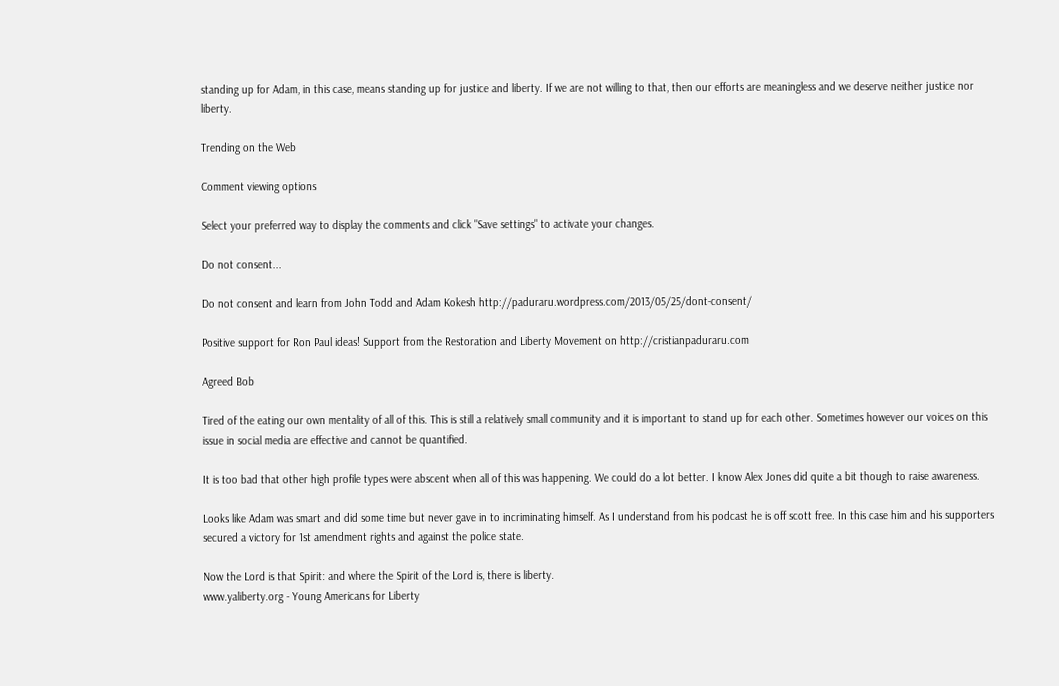standing up for Adam, in this case, means standing up for justice and liberty. If we are not willing to that, then our efforts are meaningless and we deserve neither justice nor liberty.

Trending on the Web

Comment viewing options

Select your preferred way to display the comments and click "Save settings" to activate your changes.

Do not consent...

Do not consent and learn from John Todd and Adam Kokesh http://paduraru.wordpress.com/2013/05/25/dont-consent/

Positive support for Ron Paul ideas! Support from the Restoration and Liberty Movement on http://cristianpaduraru.com

Agreed Bob

Tired of the eating our own mentality of all of this. This is still a relatively small community and it is important to stand up for each other. Sometimes however our voices on this issue in social media are effective and cannot be quantified.

It is too bad that other high profile types were abscent when all of this was happening. We could do a lot better. I know Alex Jones did quite a bit though to raise awareness.

Looks like Adam was smart and did some time but never gave in to incriminating himself. As I understand from his podcast he is off scott free. In this case him and his supporters secured a victory for 1st amendment rights and against the police state.

Now the Lord is that Spirit: and where the Spirit of the Lord is, there is liberty.
www.yaliberty.org - Young Americans for Liberty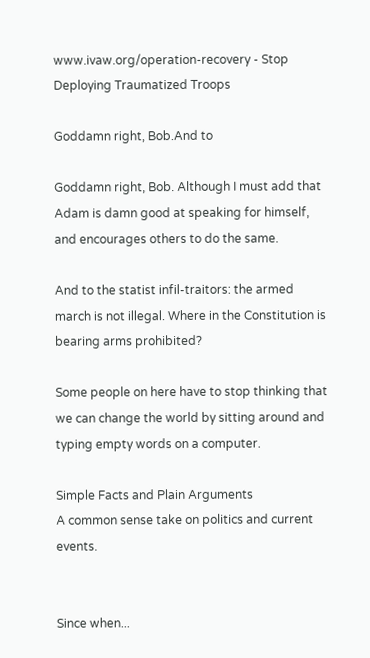www.ivaw.org/operation-recovery - Stop Deploying Traumatized Troops

Goddamn right, Bob.And to

Goddamn right, Bob. Although I must add that Adam is damn good at speaking for himself, and encourages others to do the same.

And to the statist infil-traitors: the armed march is not illegal. Where in the Constitution is bearing arms prohibited?

Some people on here have to stop thinking that we can change the world by sitting around and typing empty words on a computer.

Simple Facts and Plain Arguments
A common sense take on politics and current events.


Since when...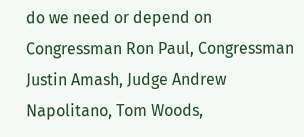do we need or depend on Congressman Ron Paul, Congressman Justin Amash, Judge Andrew Napolitano, Tom Woods,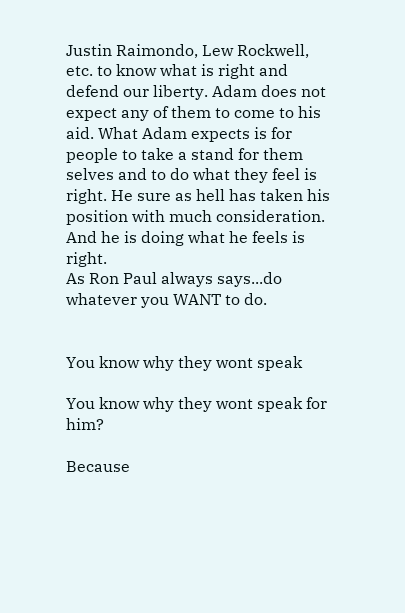Justin Raimondo, Lew Rockwell, etc. to know what is right and defend our liberty. Adam does not expect any of them to come to his aid. What Adam expects is for people to take a stand for them selves and to do what they feel is right. He sure as hell has taken his position with much consideration. And he is doing what he feels is right.
As Ron Paul always says...do whatever you WANT to do.


You know why they wont speak

You know why they wont speak for him?

Because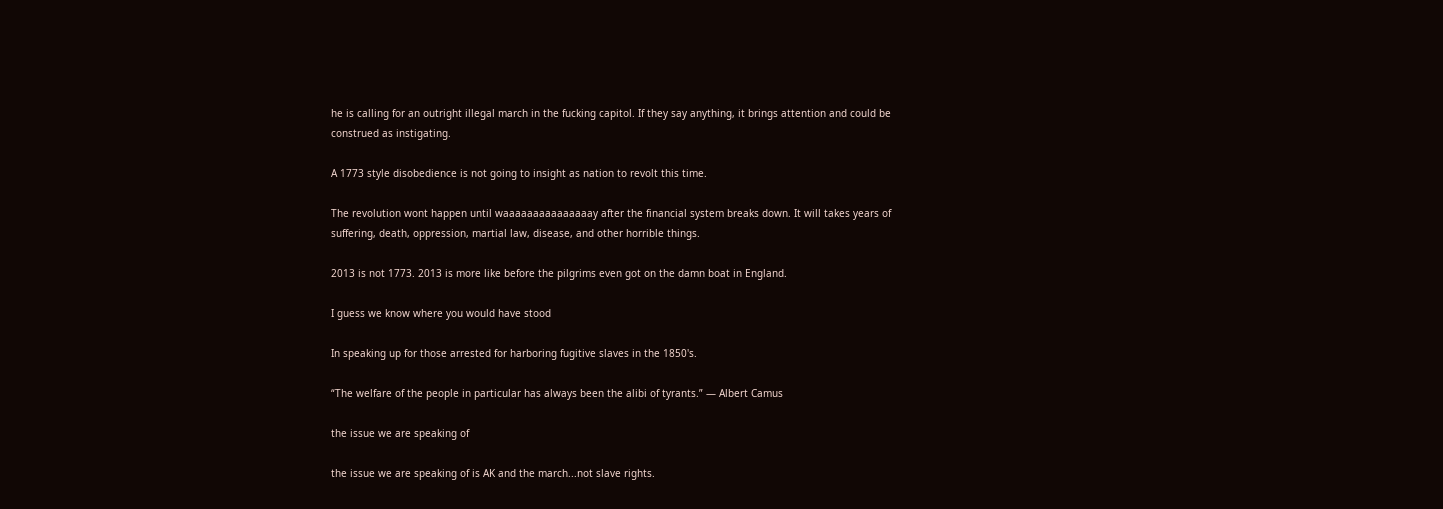he is calling for an outright illegal march in the fucking capitol. If they say anything, it brings attention and could be construed as instigating.

A 1773 style disobedience is not going to insight as nation to revolt this time.

The revolution wont happen until waaaaaaaaaaaaaaay after the financial system breaks down. It will takes years of suffering, death, oppression, martial law, disease, and other horrible things.

2013 is not 1773. 2013 is more like before the pilgrims even got on the damn boat in England.

I guess we know where you would have stood

In speaking up for those arrested for harboring fugitive slaves in the 1850's.

“The welfare of the people in particular has always been the alibi of tyrants.” — Albert Camus

the issue we are speaking of

the issue we are speaking of is AK and the march...not slave rights.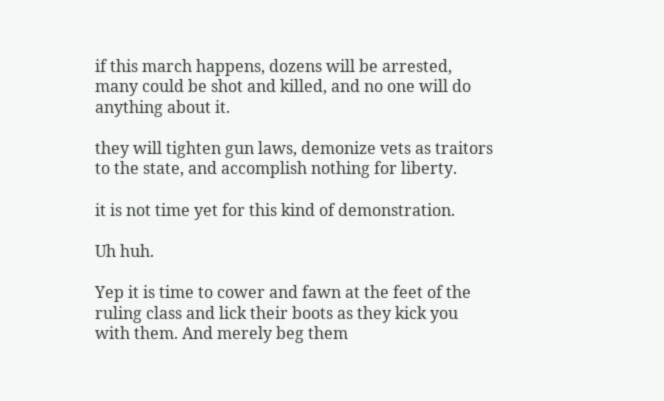if this march happens, dozens will be arrested, many could be shot and killed, and no one will do anything about it.

they will tighten gun laws, demonize vets as traitors to the state, and accomplish nothing for liberty.

it is not time yet for this kind of demonstration.

Uh huh.

Yep it is time to cower and fawn at the feet of the ruling class and lick their boots as they kick you with them. And merely beg them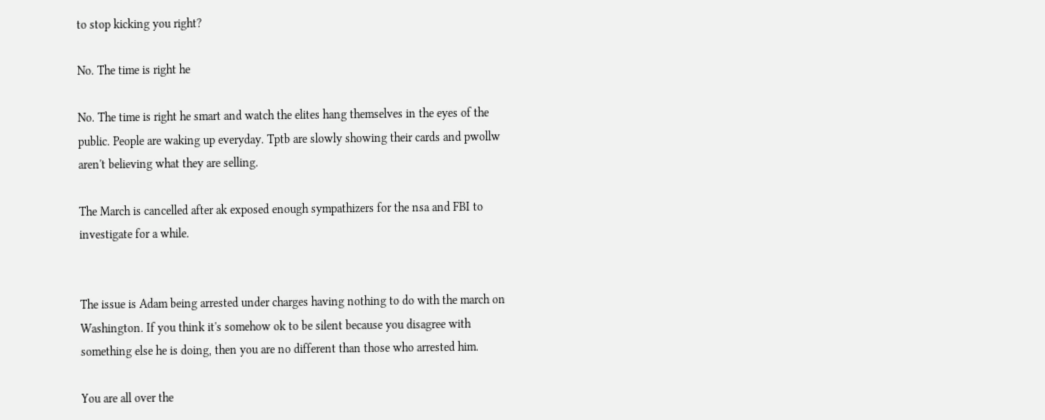to stop kicking you right?

No. The time is right he

No. The time is right he smart and watch the elites hang themselves in the eyes of the public. People are waking up everyday. Tptb are slowly showing their cards and pwollw aren't believing what they are selling.

The March is cancelled after ak exposed enough sympathizers for the nsa and FBI to investigate for a while.


The issue is Adam being arrested under charges having nothing to do with the march on Washington. If you think it's somehow ok to be silent because you disagree with something else he is doing, then you are no different than those who arrested him.

You are all over the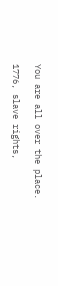You are all over the place.

1776, slave rights,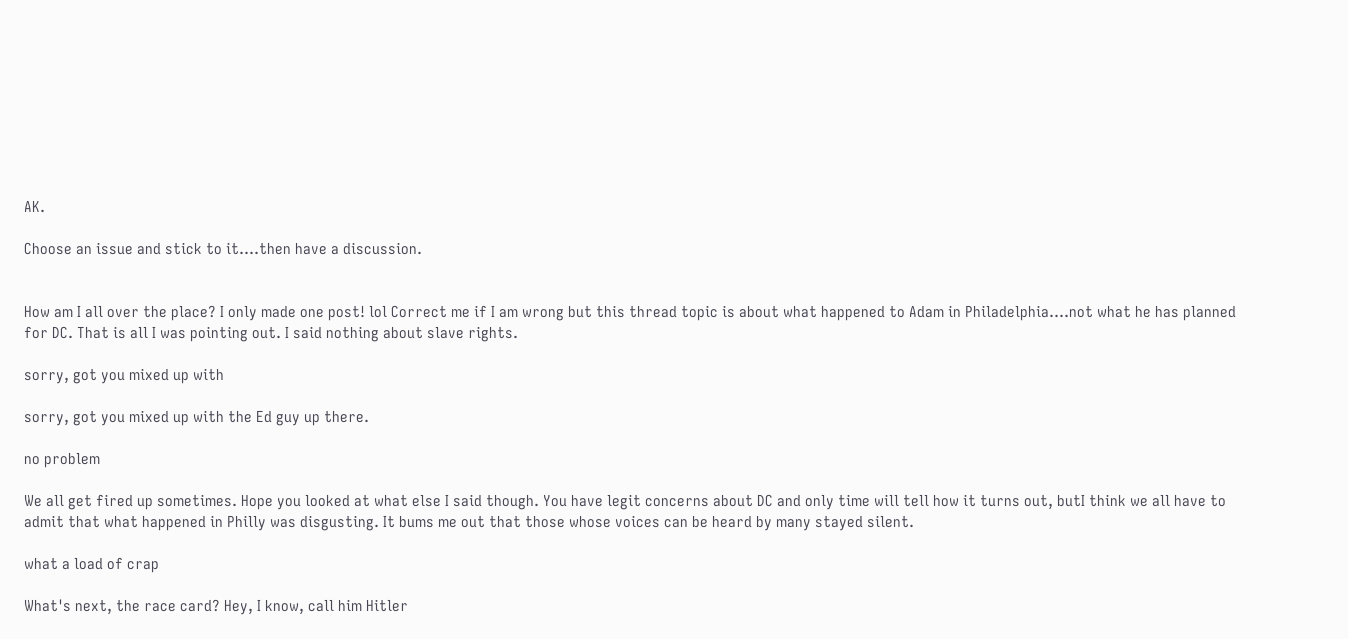AK.

Choose an issue and stick to it....then have a discussion.


How am I all over the place? I only made one post! lol Correct me if I am wrong but this thread topic is about what happened to Adam in Philadelphia....not what he has planned for DC. That is all I was pointing out. I said nothing about slave rights.

sorry, got you mixed up with

sorry, got you mixed up with the Ed guy up there.

no problem

We all get fired up sometimes. Hope you looked at what else I said though. You have legit concerns about DC and only time will tell how it turns out, butI think we all have to admit that what happened in Philly was disgusting. It bums me out that those whose voices can be heard by many stayed silent.

what a load of crap

What's next, the race card? Hey, I know, call him Hitler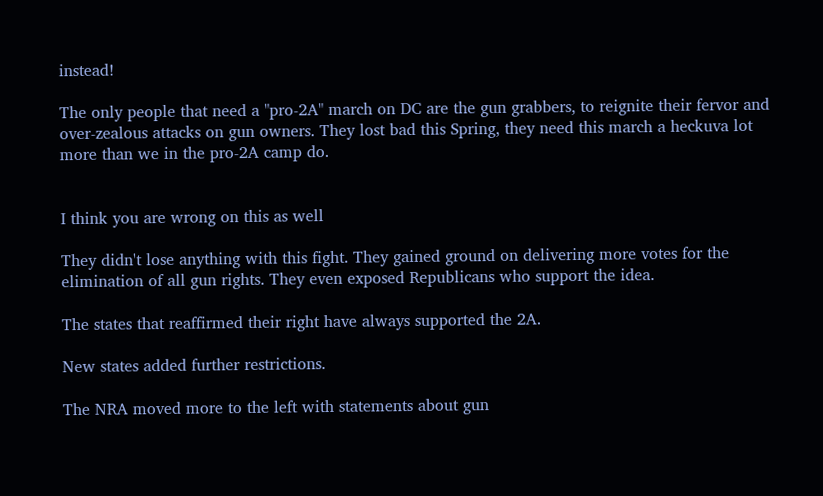instead!

The only people that need a "pro-2A" march on DC are the gun grabbers, to reignite their fervor and over-zealous attacks on gun owners. They lost bad this Spring, they need this march a heckuva lot more than we in the pro-2A camp do.


I think you are wrong on this as well

They didn't lose anything with this fight. They gained ground on delivering more votes for the elimination of all gun rights. They even exposed Republicans who support the idea.

The states that reaffirmed their right have always supported the 2A.

New states added further restrictions.

The NRA moved more to the left with statements about gun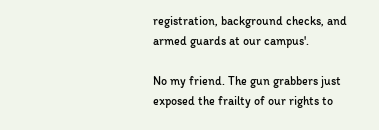registration, background checks, and armed guards at our campus'.

No my friend. The gun grabbers just exposed the frailty of our rights to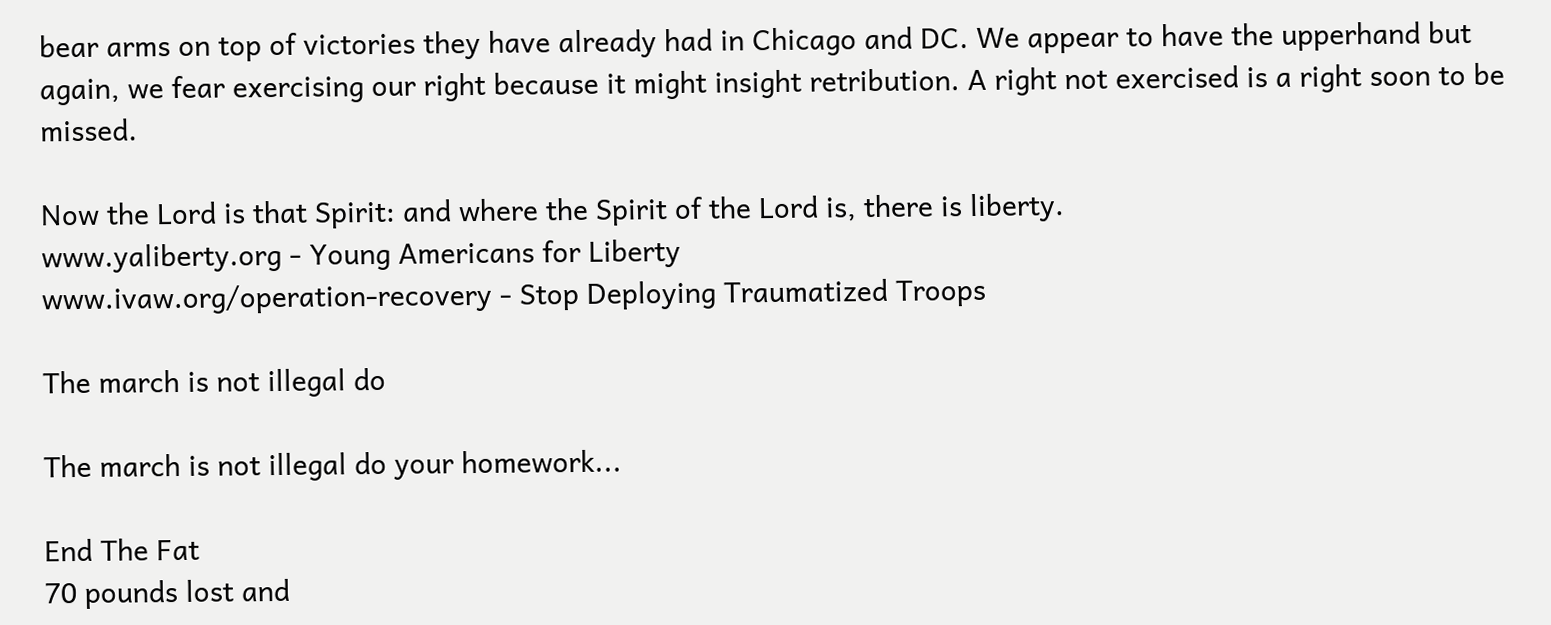bear arms on top of victories they have already had in Chicago and DC. We appear to have the upperhand but again, we fear exercising our right because it might insight retribution. A right not exercised is a right soon to be missed.

Now the Lord is that Spirit: and where the Spirit of the Lord is, there is liberty.
www.yaliberty.org - Young Americans for Liberty
www.ivaw.org/operation-recovery - Stop Deploying Traumatized Troops

The march is not illegal do

The march is not illegal do your homework...

End The Fat
70 pounds lost and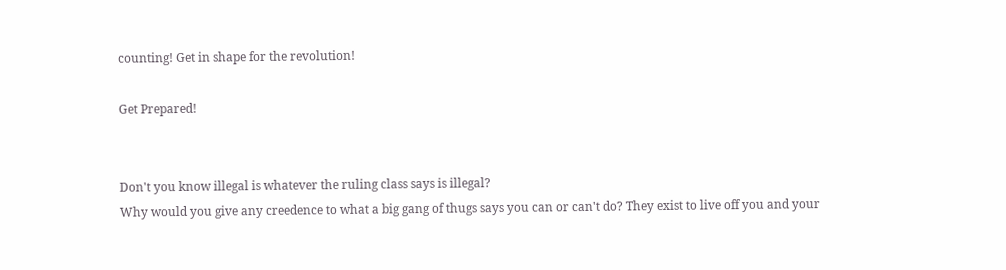counting! Get in shape for the revolution!

Get Prepared!


Don't you know illegal is whatever the ruling class says is illegal?
Why would you give any creedence to what a big gang of thugs says you can or can't do? They exist to live off you and your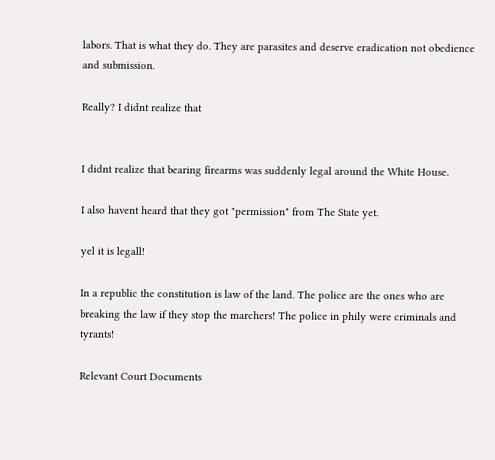labors. That is what they do. They are parasites and deserve eradication not obedience and submission.

Really? I didnt realize that


I didnt realize that bearing firearms was suddenly legal around the White House.

I also havent heard that they got "permission" from The State yet.

yel it is legall!

In a republic the constitution is law of the land. The police are the ones who are breaking the law if they stop the marchers! The police in phily were criminals and tyrants!

Relevant Court Documents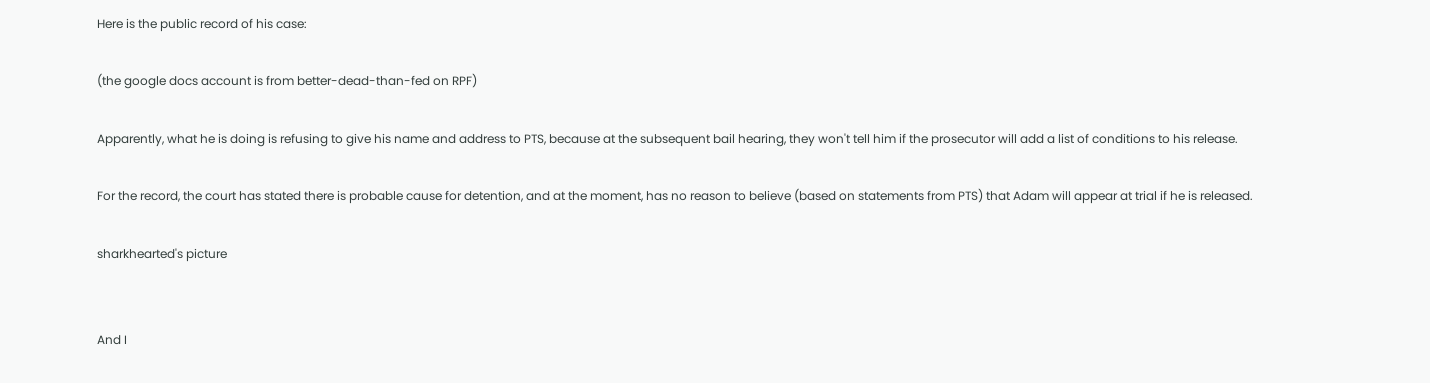Here is the public record of his case:

(the google docs account is from better-dead-than-fed on RPF)

Apparently, what he is doing is refusing to give his name and address to PTS, because at the subsequent bail hearing, they won't tell him if the prosecutor will add a list of conditions to his release.

For the record, the court has stated there is probable cause for detention, and at the moment, has no reason to believe (based on statements from PTS) that Adam will appear at trial if he is released.

sharkhearted's picture


And I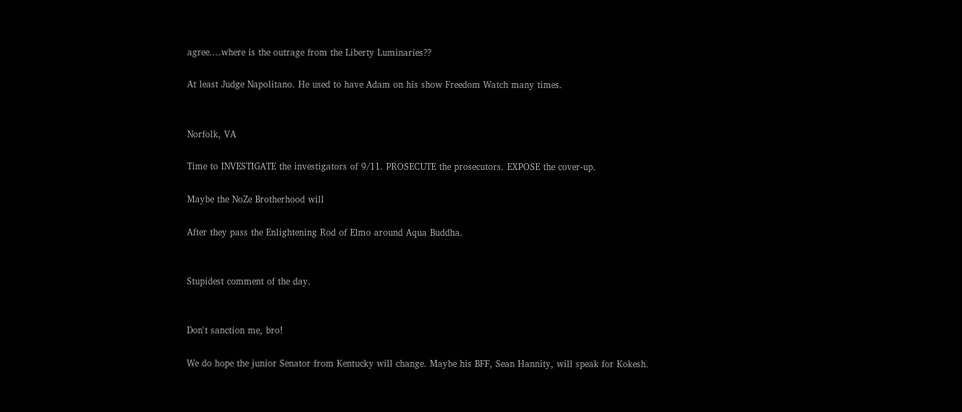agree....where is the outrage from the Liberty Luminaries??

At least Judge Napolitano. He used to have Adam on his show Freedom Watch many times.


Norfolk, VA

Time to INVESTIGATE the investigators of 9/11. PROSECUTE the prosecutors. EXPOSE the cover-up.

Maybe the NoZe Brotherhood will

After they pass the Enlightening Rod of Elmo around Aqua Buddha.


Stupidest comment of the day.


Don't sanction me, bro!

We do hope the junior Senator from Kentucky will change. Maybe his BFF, Sean Hannity, will speak for Kokesh.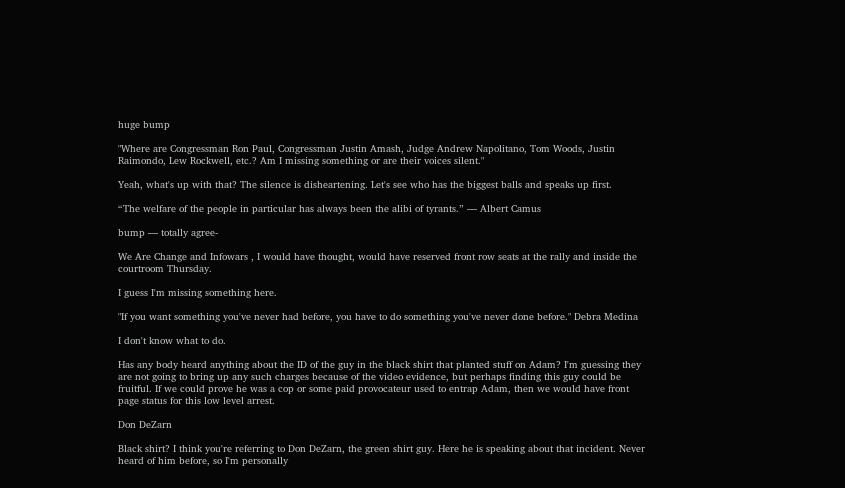huge bump

"Where are Congressman Ron Paul, Congressman Justin Amash, Judge Andrew Napolitano, Tom Woods, Justin Raimondo, Lew Rockwell, etc.? Am I missing something or are their voices silent."

Yeah, what's up with that? The silence is disheartening. Let's see who has the biggest balls and speaks up first.

“The welfare of the people in particular has always been the alibi of tyrants.” — Albert Camus

bump — totally agree-

We Are Change and Infowars , I would have thought, would have reserved front row seats at the rally and inside the courtroom Thursday.

I guess I'm missing something here.

"If you want something you've never had before, you have to do something you've never done before." Debra Medina

I don't know what to do.

Has any body heard anything about the ID of the guy in the black shirt that planted stuff on Adam? I'm guessing they are not going to bring up any such charges because of the video evidence, but perhaps finding this guy could be fruitful. If we could prove he was a cop or some paid provocateur used to entrap Adam, then we would have front page status for this low level arrest.

Don DeZarn

Black shirt? I think you're referring to Don DeZarn, the green shirt guy. Here he is speaking about that incident. Never heard of him before, so I'm personally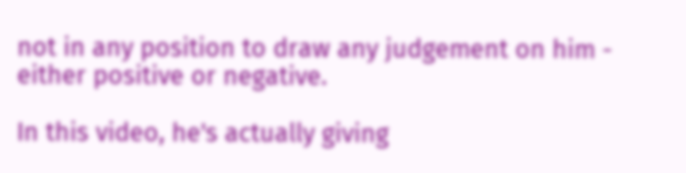not in any position to draw any judgement on him - either positive or negative.

In this video, he's actually giving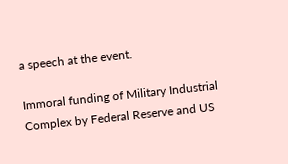a speech at the event.

Immoral funding of Military Industrial Complex by Federal Reserve and US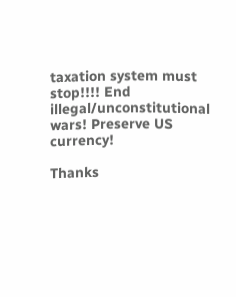taxation system must stop!!!! End illegal/unconstitutional wars! Preserve US currency!

Thanks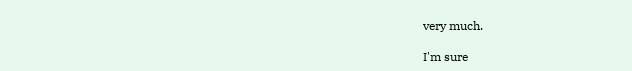very much.

I'm sure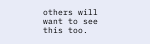others will want to see this too.